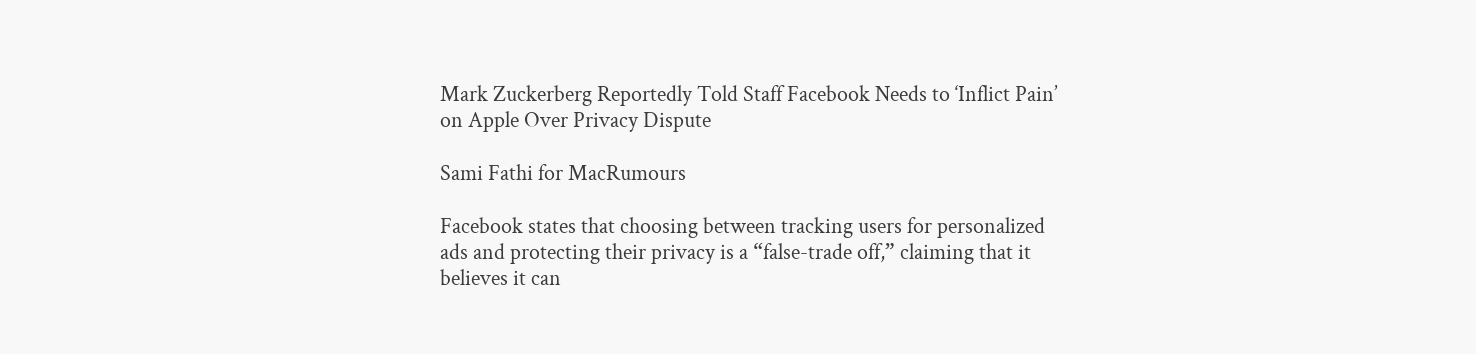Mark Zuckerberg Reportedly Told Staff Facebook Needs to ‘Inflict Pain’ on Apple Over Privacy Dispute

Sami Fathi for MacRumours

Facebook states that choosing between tracking users for personalized ads and protecting their privacy is a “false-trade off,” claiming that it believes it can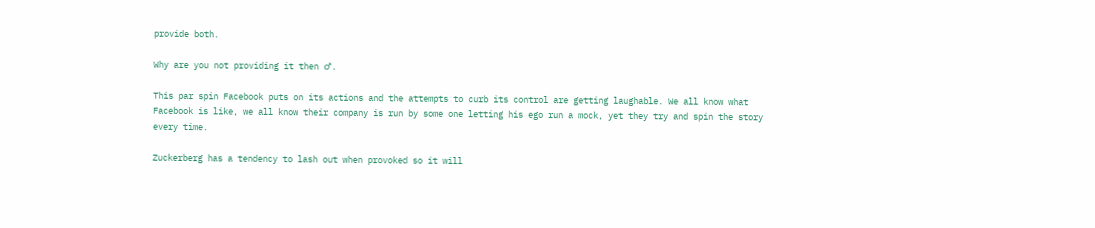provide both.

Why are you not providing it then ♂.

This par spin Facebook puts on its actions and the attempts to curb its control are getting laughable. We all know what Facebook is like, we all know their company is run by some one letting his ego run a mock, yet they try and spin the story every time.

Zuckerberg has a tendency to lash out when provoked so it will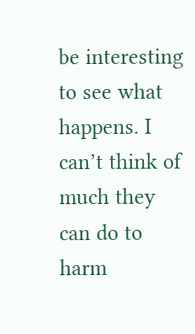be interesting to see what happens. I can’t think of much they can do to harm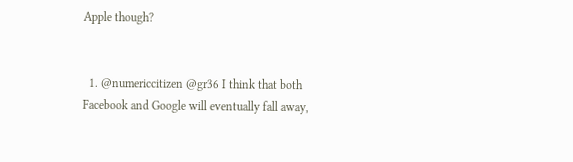Apple though?


  1. @numericcitizen @gr36 I think that both Facebook and Google will eventually fall away,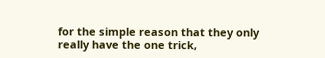for the simple reason that they only really have the one trick,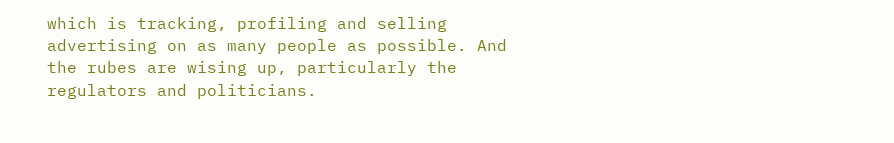which is tracking, profiling and selling advertising on as many people as possible. And the rubes are wising up, particularly the regulators and politicians.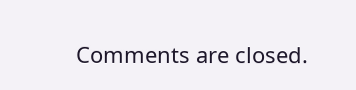Comments are closed.